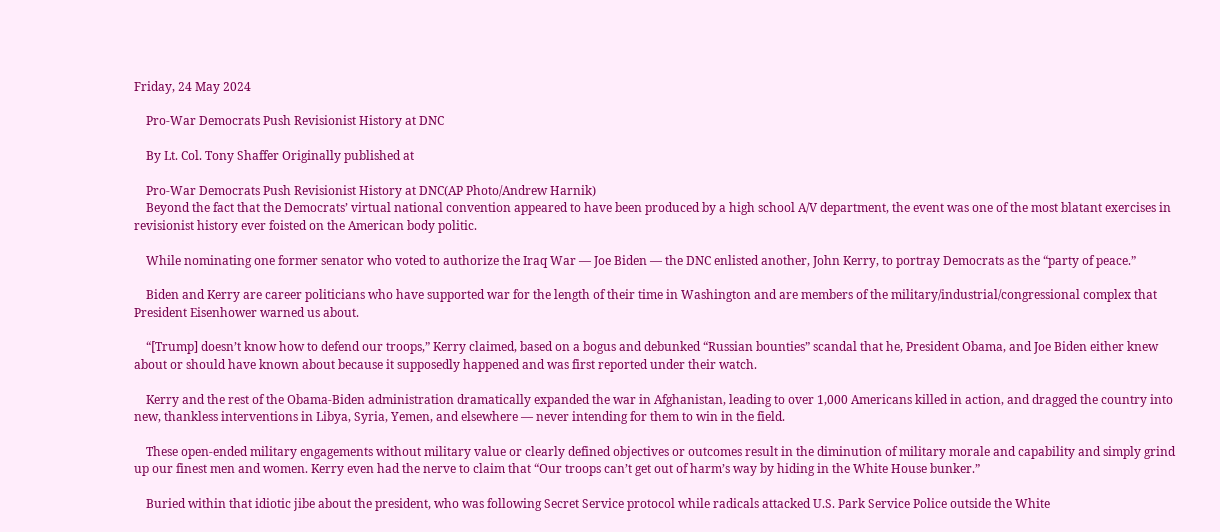Friday, 24 May 2024

    Pro-War Democrats Push Revisionist History at DNC

    By Lt. Col. Tony Shaffer Originally published at

    Pro-War Democrats Push Revisionist History at DNC(AP Photo/Andrew Harnik)
    Beyond the fact that the Democrats’ virtual national convention appeared to have been produced by a high school A/V department, the event was one of the most blatant exercises in revisionist history ever foisted on the American body politic.

    While nominating one former senator who voted to authorize the Iraq War — Joe Biden — the DNC enlisted another, John Kerry, to portray Democrats as the “party of peace.”

    Biden and Kerry are career politicians who have supported war for the length of their time in Washington and are members of the military/industrial/congressional complex that President Eisenhower warned us about.

    “[Trump] doesn’t know how to defend our troops,” Kerry claimed, based on a bogus and debunked “Russian bounties” scandal that he, President Obama, and Joe Biden either knew about or should have known about because it supposedly happened and was first reported under their watch.

    Kerry and the rest of the Obama-Biden administration dramatically expanded the war in Afghanistan, leading to over 1,000 Americans killed in action, and dragged the country into new, thankless interventions in Libya, Syria, Yemen, and elsewhere — never intending for them to win in the field.

    These open-ended military engagements without military value or clearly defined objectives or outcomes result in the diminution of military morale and capability and simply grind up our finest men and women. Kerry even had the nerve to claim that “Our troops can’t get out of harm’s way by hiding in the White House bunker.”

    Buried within that idiotic jibe about the president, who was following Secret Service protocol while radicals attacked U.S. Park Service Police outside the White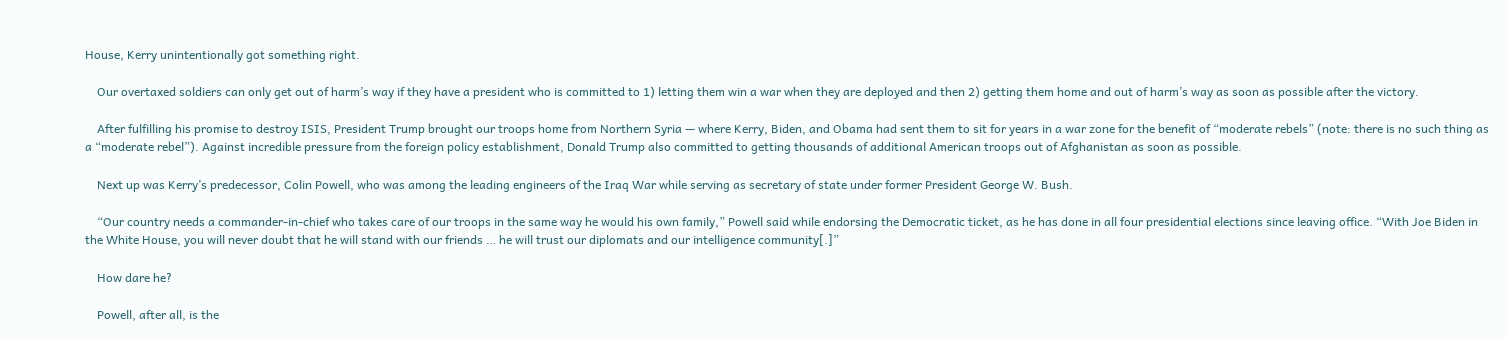House, Kerry unintentionally got something right.

    Our overtaxed soldiers can only get out of harm’s way if they have a president who is committed to 1) letting them win a war when they are deployed and then 2) getting them home and out of harm’s way as soon as possible after the victory.

    After fulfilling his promise to destroy ISIS, President Trump brought our troops home from Northern Syria — where Kerry, Biden, and Obama had sent them to sit for years in a war zone for the benefit of “moderate rebels” (note: there is no such thing as a “moderate rebel”). Against incredible pressure from the foreign policy establishment, Donald Trump also committed to getting thousands of additional American troops out of Afghanistan as soon as possible.

    Next up was Kerry’s predecessor, Colin Powell, who was among the leading engineers of the Iraq War while serving as secretary of state under former President George W. Bush.

    “Our country needs a commander-in-chief who takes care of our troops in the same way he would his own family,” Powell said while endorsing the Democratic ticket, as he has done in all four presidential elections since leaving office. “With Joe Biden in the White House, you will never doubt that he will stand with our friends … he will trust our diplomats and our intelligence community[.]”

    How dare he?

    Powell, after all, is the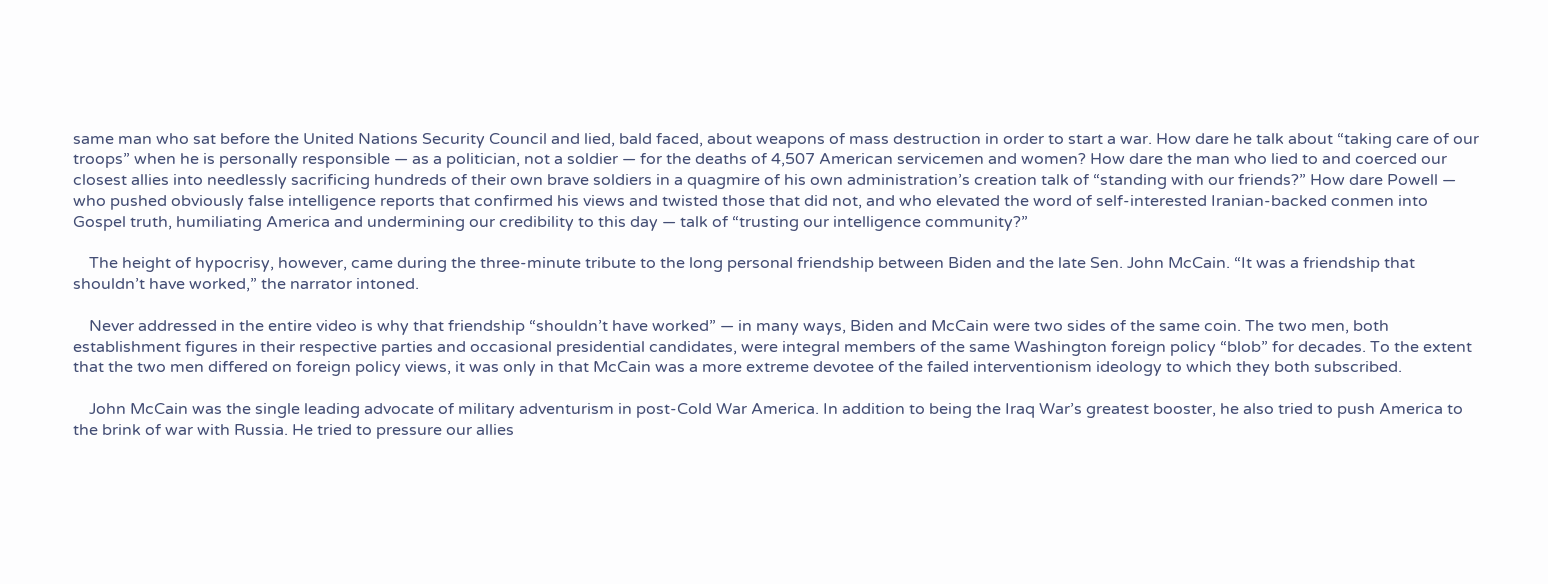same man who sat before the United Nations Security Council and lied, bald faced, about weapons of mass destruction in order to start a war. How dare he talk about “taking care of our troops” when he is personally responsible — as a politician, not a soldier — for the deaths of 4,507 American servicemen and women? How dare the man who lied to and coerced our closest allies into needlessly sacrificing hundreds of their own brave soldiers in a quagmire of his own administration’s creation talk of “standing with our friends?” How dare Powell — who pushed obviously false intelligence reports that confirmed his views and twisted those that did not, and who elevated the word of self-interested Iranian-backed conmen into Gospel truth, humiliating America and undermining our credibility to this day — talk of “trusting our intelligence community?”

    The height of hypocrisy, however, came during the three-minute tribute to the long personal friendship between Biden and the late Sen. John McCain. “It was a friendship that shouldn’t have worked,” the narrator intoned.

    Never addressed in the entire video is why that friendship “shouldn’t have worked” — in many ways, Biden and McCain were two sides of the same coin. The two men, both establishment figures in their respective parties and occasional presidential candidates, were integral members of the same Washington foreign policy “blob” for decades. To the extent that the two men differed on foreign policy views, it was only in that McCain was a more extreme devotee of the failed interventionism ideology to which they both subscribed.

    John McCain was the single leading advocate of military adventurism in post-Cold War America. In addition to being the Iraq War’s greatest booster, he also tried to push America to the brink of war with Russia. He tried to pressure our allies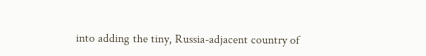into adding the tiny, Russia-adjacent country of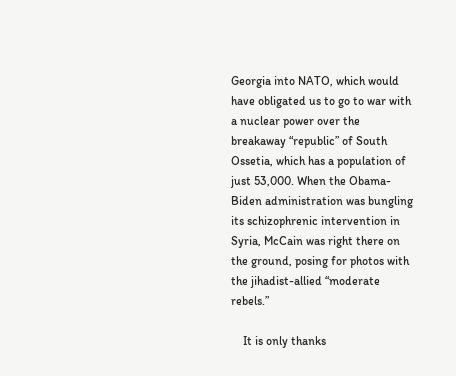Georgia into NATO, which would have obligated us to go to war with a nuclear power over the breakaway “republic” of South Ossetia, which has a population of just 53,000. When the Obama-Biden administration was bungling its schizophrenic intervention in Syria, McCain was right there on the ground, posing for photos with the jihadist-allied “moderate rebels.”

    It is only thanks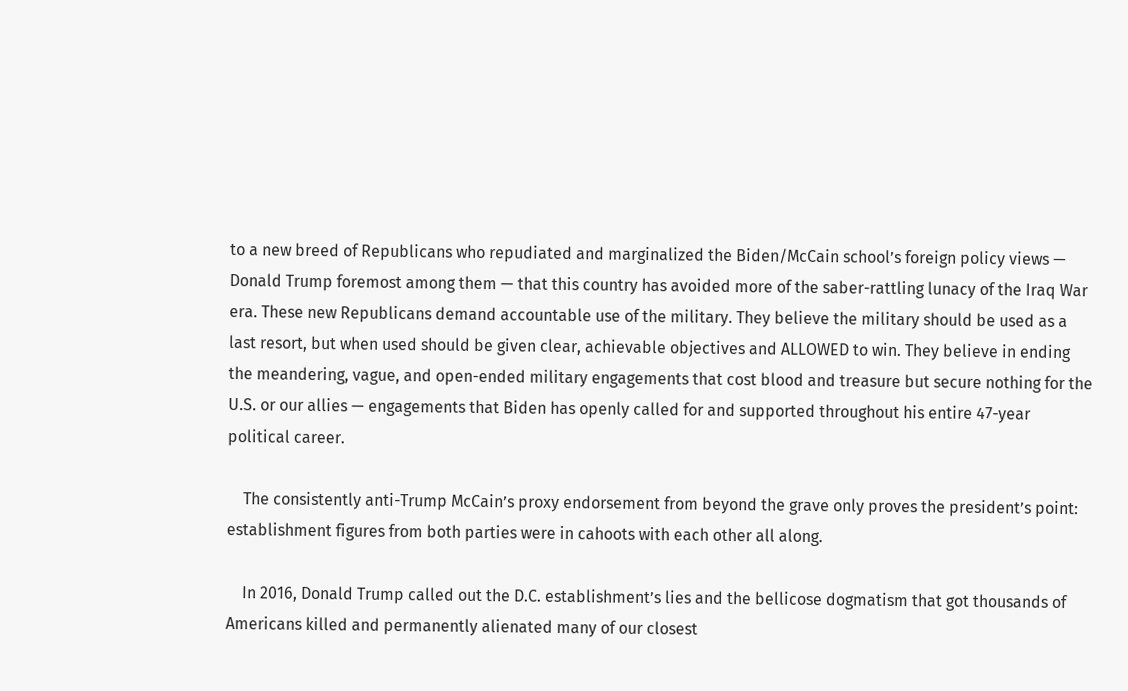to a new breed of Republicans who repudiated and marginalized the Biden/McCain school’s foreign policy views — Donald Trump foremost among them — that this country has avoided more of the saber-rattling lunacy of the Iraq War era. These new Republicans demand accountable use of the military. They believe the military should be used as a last resort, but when used should be given clear, achievable objectives and ALLOWED to win. They believe in ending the meandering, vague, and open-ended military engagements that cost blood and treasure but secure nothing for the U.S. or our allies — engagements that Biden has openly called for and supported throughout his entire 47-year political career.

    The consistently anti-Trump McCain’s proxy endorsement from beyond the grave only proves the president’s point: establishment figures from both parties were in cahoots with each other all along.

    In 2016, Donald Trump called out the D.C. establishment’s lies and the bellicose dogmatism that got thousands of Americans killed and permanently alienated many of our closest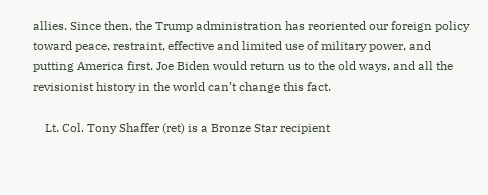allies. Since then, the Trump administration has reoriented our foreign policy toward peace, restraint, effective and limited use of military power, and putting America first. Joe Biden would return us to the old ways, and all the revisionist history in the world can’t change this fact.

    Lt. Col. Tony Shaffer (ret) is a Bronze Star recipient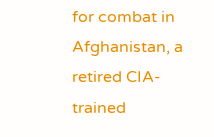for combat in Afghanistan, a retired CIA-trained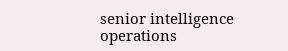senior intelligence operations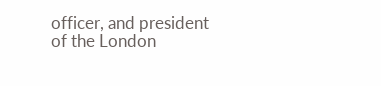officer, and president of the London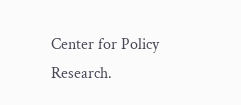Center for Policy Research.